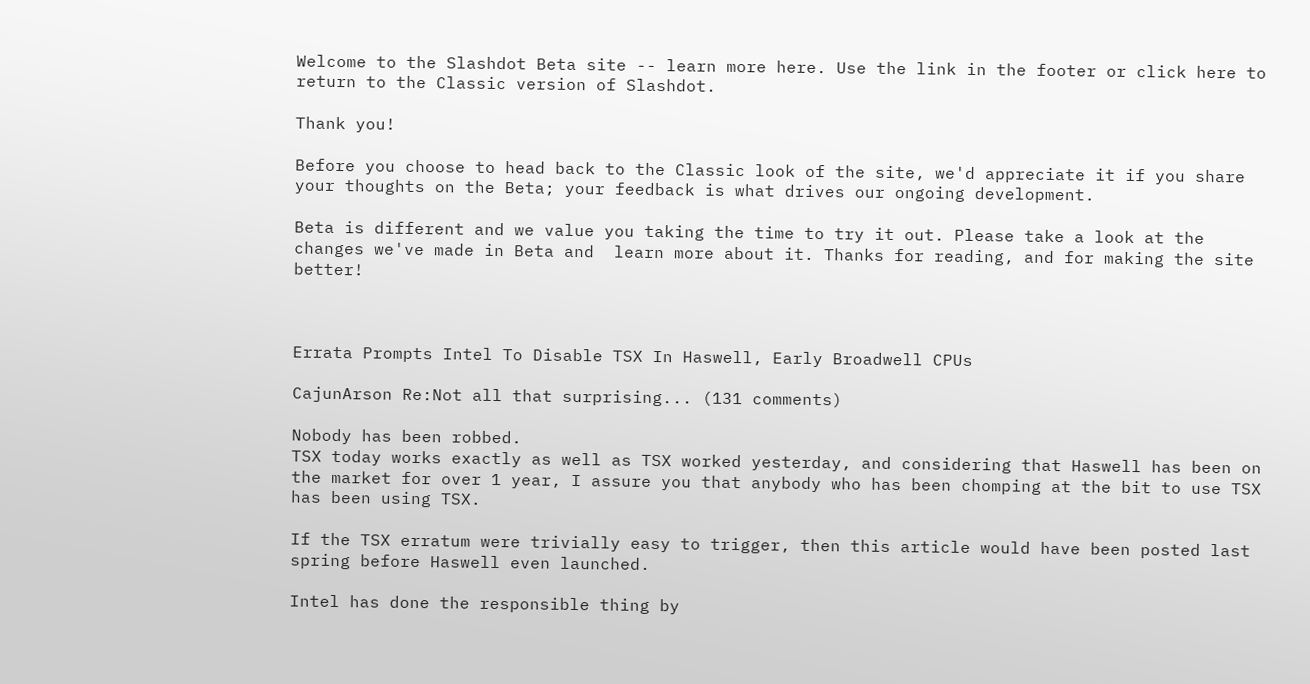Welcome to the Slashdot Beta site -- learn more here. Use the link in the footer or click here to return to the Classic version of Slashdot.

Thank you!

Before you choose to head back to the Classic look of the site, we'd appreciate it if you share your thoughts on the Beta; your feedback is what drives our ongoing development.

Beta is different and we value you taking the time to try it out. Please take a look at the changes we've made in Beta and  learn more about it. Thanks for reading, and for making the site better!



Errata Prompts Intel To Disable TSX In Haswell, Early Broadwell CPUs

CajunArson Re:Not all that surprising... (131 comments)

Nobody has been robbed.
TSX today works exactly as well as TSX worked yesterday, and considering that Haswell has been on the market for over 1 year, I assure you that anybody who has been chomping at the bit to use TSX has been using TSX.

If the TSX erratum were trivially easy to trigger, then this article would have been posted last spring before Haswell even launched.

Intel has done the responsible thing by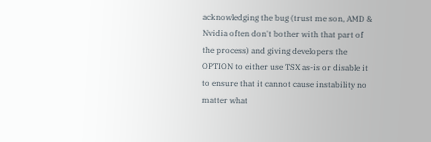acknowledging the bug (trust me son, AMD & Nvidia often don't bother with that part of the process) and giving developers the OPTION to either use TSX as-is or disable it to ensure that it cannot cause instability no matter what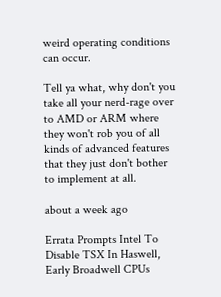weird operating conditions can occur.

Tell ya what, why don't you take all your nerd-rage over to AMD or ARM where they won't rob you of all kinds of advanced features that they just don't bother to implement at all.

about a week ago

Errata Prompts Intel To Disable TSX In Haswell, Early Broadwell CPUs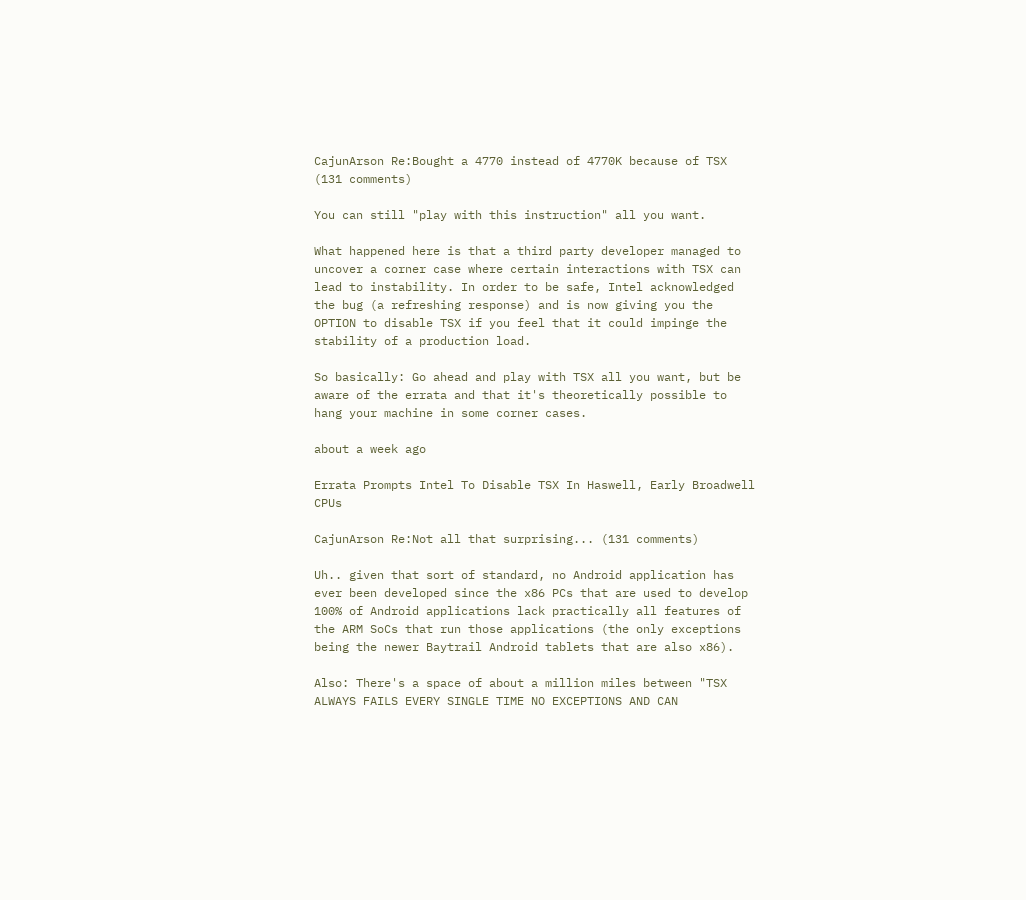CajunArson Re:Bought a 4770 instead of 4770K because of TSX (131 comments)

You can still "play with this instruction" all you want.

What happened here is that a third party developer managed to uncover a corner case where certain interactions with TSX can lead to instability. In order to be safe, Intel acknowledged the bug (a refreshing response) and is now giving you the OPTION to disable TSX if you feel that it could impinge the stability of a production load.

So basically: Go ahead and play with TSX all you want, but be aware of the errata and that it's theoretically possible to hang your machine in some corner cases.

about a week ago

Errata Prompts Intel To Disable TSX In Haswell, Early Broadwell CPUs

CajunArson Re:Not all that surprising... (131 comments)

Uh.. given that sort of standard, no Android application has ever been developed since the x86 PCs that are used to develop 100% of Android applications lack practically all features of the ARM SoCs that run those applications (the only exceptions being the newer Baytrail Android tablets that are also x86).

Also: There's a space of about a million miles between "TSX ALWAYS FAILS EVERY SINGLE TIME NO EXCEPTIONS AND CAN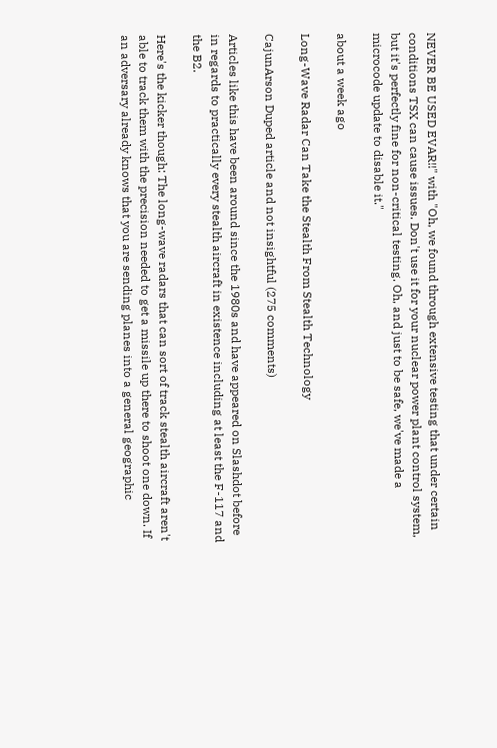NEVER BE USED EVAR!!" with "Oh, we found through extensive testing that under certain conditions TSX can cause issues. Don't use it for your nuclear power plant control system, but it's perfectly fine for non-critical testing. Oh, and just to be safe, we've made a microcode update to disable it."

about a week ago

Long-Wave Radar Can Take the Stealth From Stealth Technology

CajunArson Duped article and not insightful (275 comments)

Articles like this have been around since the 1980s and have appeared on Slashdot before in regards to practically every stealth aircraft in existence including at least the F-117 and the B2.

Here's the kicker though: The long-wave radars that can sort of track stealth aircraft aren't able to track them with the precision needed to get a missile up there to shoot one down. If an adversary already knows that you are sending planes into a general geographic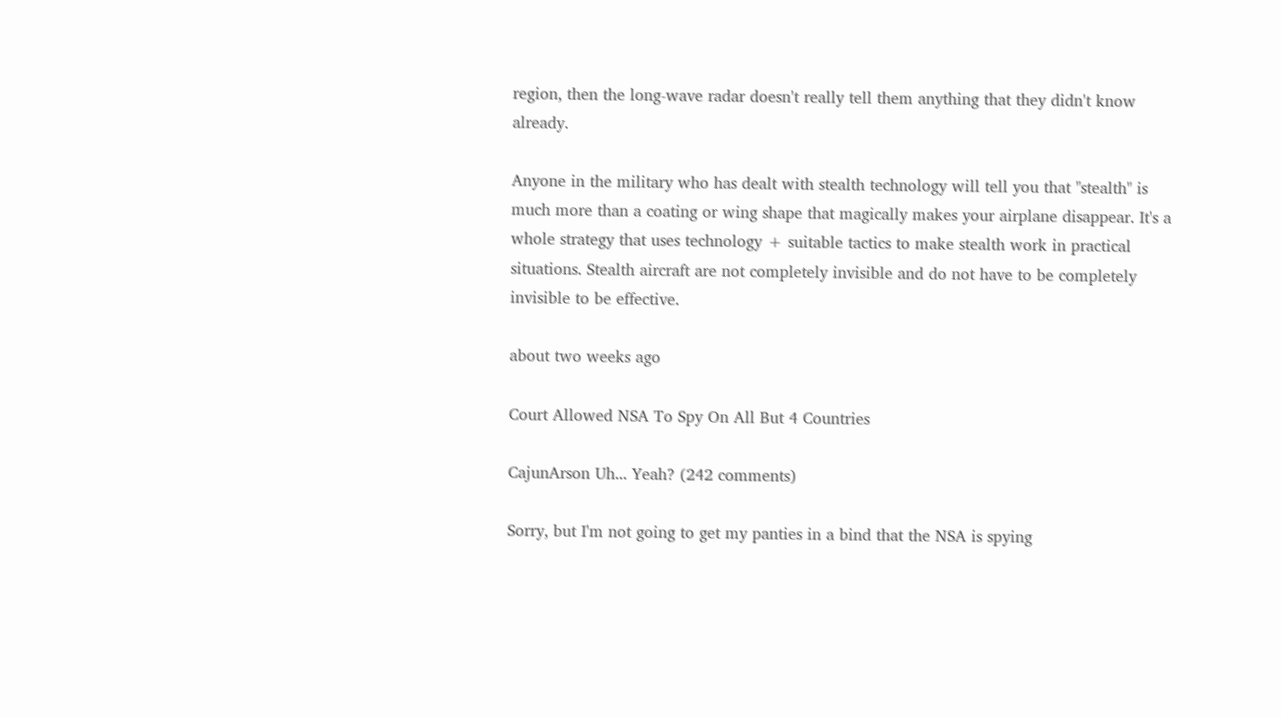region, then the long-wave radar doesn't really tell them anything that they didn't know already.

Anyone in the military who has dealt with stealth technology will tell you that "stealth" is much more than a coating or wing shape that magically makes your airplane disappear. It's a whole strategy that uses technology + suitable tactics to make stealth work in practical situations. Stealth aircraft are not completely invisible and do not have to be completely invisible to be effective.

about two weeks ago

Court Allowed NSA To Spy On All But 4 Countries

CajunArson Uh... Yeah? (242 comments)

Sorry, but I'm not going to get my panties in a bind that the NSA is spying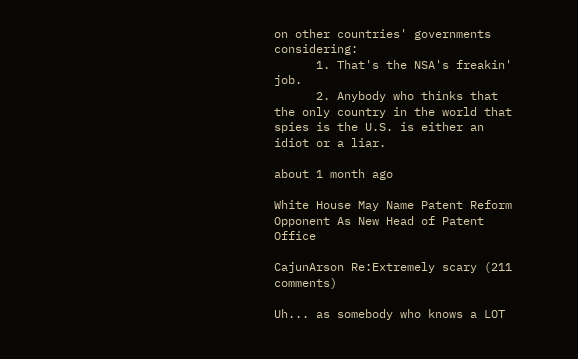on other countries' governments considering:
      1. That's the NSA's freakin' job.
      2. Anybody who thinks that the only country in the world that spies is the U.S. is either an idiot or a liar.

about 1 month ago

White House May Name Patent Reform Opponent As New Head of Patent Office

CajunArson Re:Extremely scary (211 comments)

Uh... as somebody who knows a LOT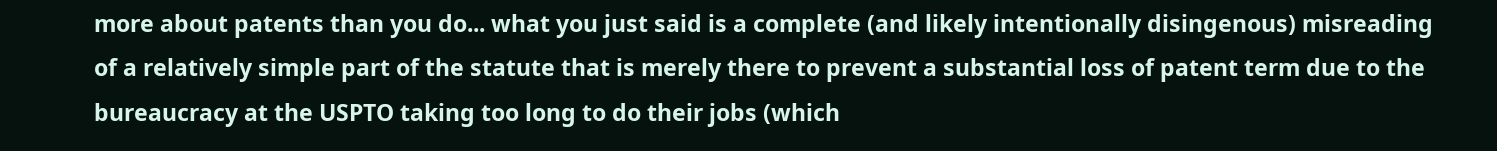more about patents than you do... what you just said is a complete (and likely intentionally disingenous) misreading of a relatively simple part of the statute that is merely there to prevent a substantial loss of patent term due to the bureaucracy at the USPTO taking too long to do their jobs (which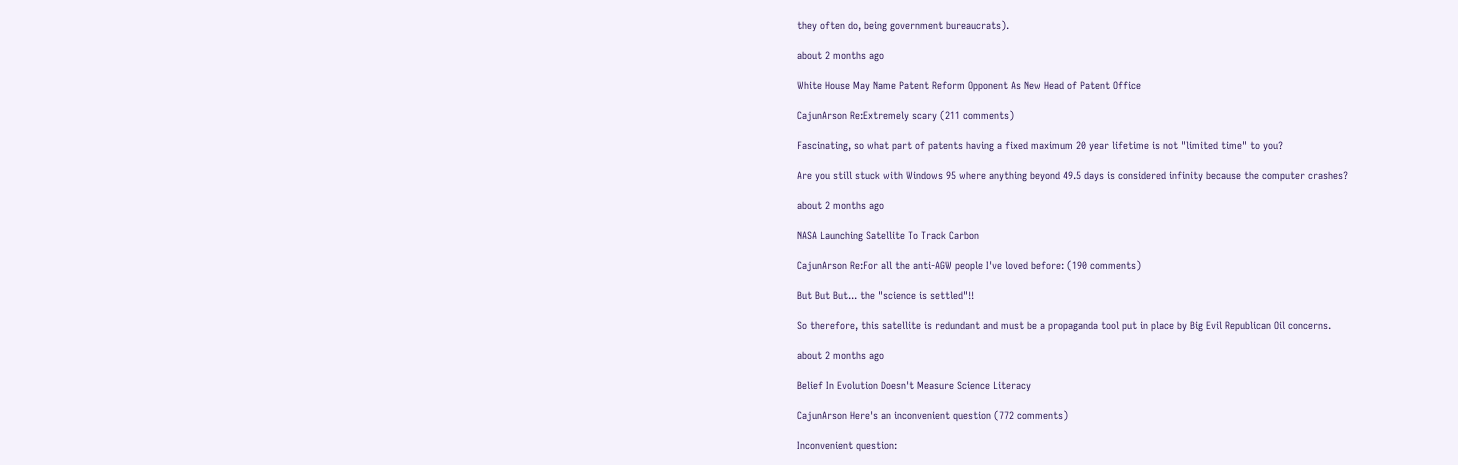they often do, being government bureaucrats).

about 2 months ago

White House May Name Patent Reform Opponent As New Head of Patent Office

CajunArson Re:Extremely scary (211 comments)

Fascinating, so what part of patents having a fixed maximum 20 year lifetime is not "limited time" to you?

Are you still stuck with Windows 95 where anything beyond 49.5 days is considered infinity because the computer crashes?

about 2 months ago

NASA Launching Satellite To Track Carbon

CajunArson Re:For all the anti-AGW people I've loved before: (190 comments)

But But But... the "science is settled"!!

So therefore, this satellite is redundant and must be a propaganda tool put in place by Big Evil Republican Oil concerns.

about 2 months ago

Belief In Evolution Doesn't Measure Science Literacy

CajunArson Here's an inconvenient question (772 comments)

Inconvenient question: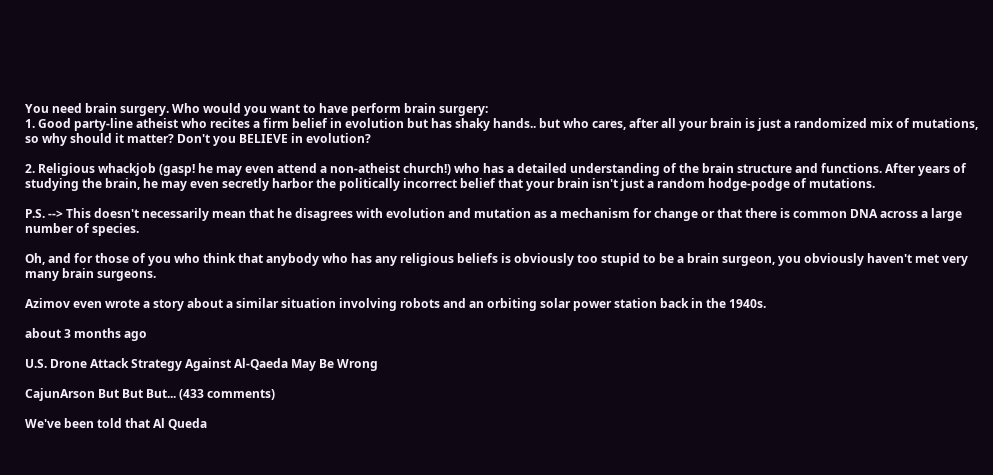You need brain surgery. Who would you want to have perform brain surgery:
1. Good party-line atheist who recites a firm belief in evolution but has shaky hands.. but who cares, after all your brain is just a randomized mix of mutations, so why should it matter? Don't you BELIEVE in evolution?

2. Religious whackjob (gasp! he may even attend a non-atheist church!) who has a detailed understanding of the brain structure and functions. After years of studying the brain, he may even secretly harbor the politically incorrect belief that your brain isn't just a random hodge-podge of mutations.

P.S. --> This doesn't necessarily mean that he disagrees with evolution and mutation as a mechanism for change or that there is common DNA across a large number of species.

Oh, and for those of you who think that anybody who has any religious beliefs is obviously too stupid to be a brain surgeon, you obviously haven't met very many brain surgeons.

Azimov even wrote a story about a similar situation involving robots and an orbiting solar power station back in the 1940s.

about 3 months ago

U.S. Drone Attack Strategy Against Al-Qaeda May Be Wrong

CajunArson But But But... (433 comments)

We've been told that Al Queda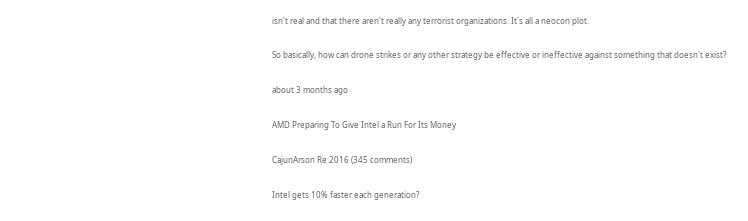isn't real and that there aren't really any terrorist organizations. It's all a neocon plot.

So basically, how can drone strikes or any other strategy be effective or ineffective against something that doesn't exist?

about 3 months ago

AMD Preparing To Give Intel a Run For Its Money

CajunArson Re:2016 (345 comments)

Intel gets 10% faster each generation?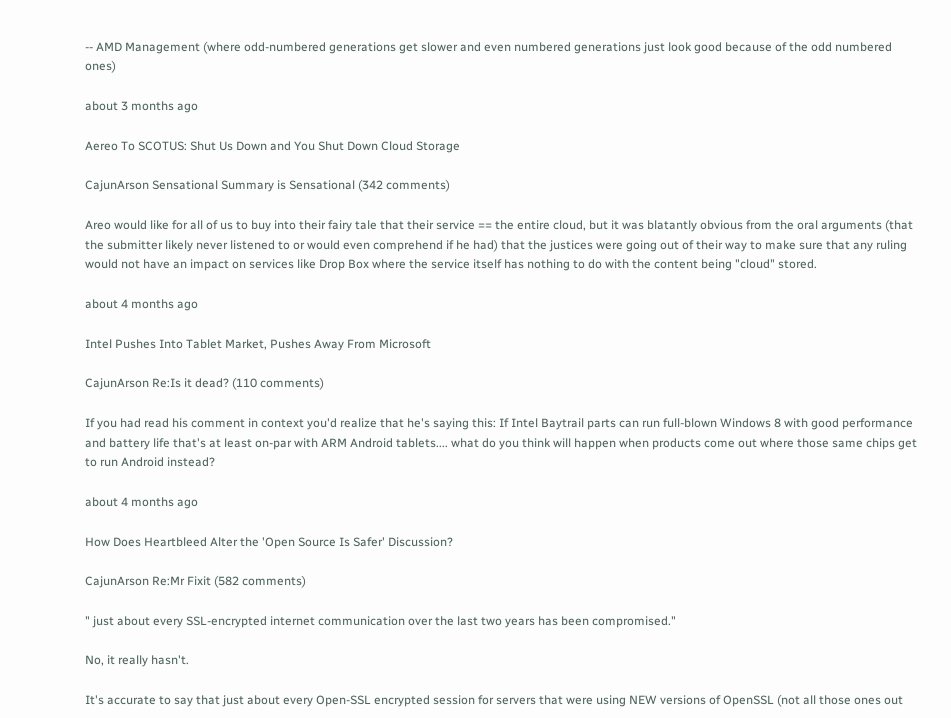-- AMD Management (where odd-numbered generations get slower and even numbered generations just look good because of the odd numbered ones)

about 3 months ago

Aereo To SCOTUS: Shut Us Down and You Shut Down Cloud Storage

CajunArson Sensational Summary is Sensational (342 comments)

Areo would like for all of us to buy into their fairy tale that their service == the entire cloud, but it was blatantly obvious from the oral arguments (that the submitter likely never listened to or would even comprehend if he had) that the justices were going out of their way to make sure that any ruling would not have an impact on services like Drop Box where the service itself has nothing to do with the content being "cloud" stored.

about 4 months ago

Intel Pushes Into Tablet Market, Pushes Away From Microsoft

CajunArson Re:Is it dead? (110 comments)

If you had read his comment in context you'd realize that he's saying this: If Intel Baytrail parts can run full-blown Windows 8 with good performance and battery life that's at least on-par with ARM Android tablets.... what do you think will happen when products come out where those same chips get to run Android instead?

about 4 months ago

How Does Heartbleed Alter the 'Open Source Is Safer' Discussion?

CajunArson Re:Mr Fixit (582 comments)

" just about every SSL-encrypted internet communication over the last two years has been compromised."

No, it really hasn't.

It's accurate to say that just about every Open-SSL encrypted session for servers that were using NEW versions of OpenSSL (not all those ones out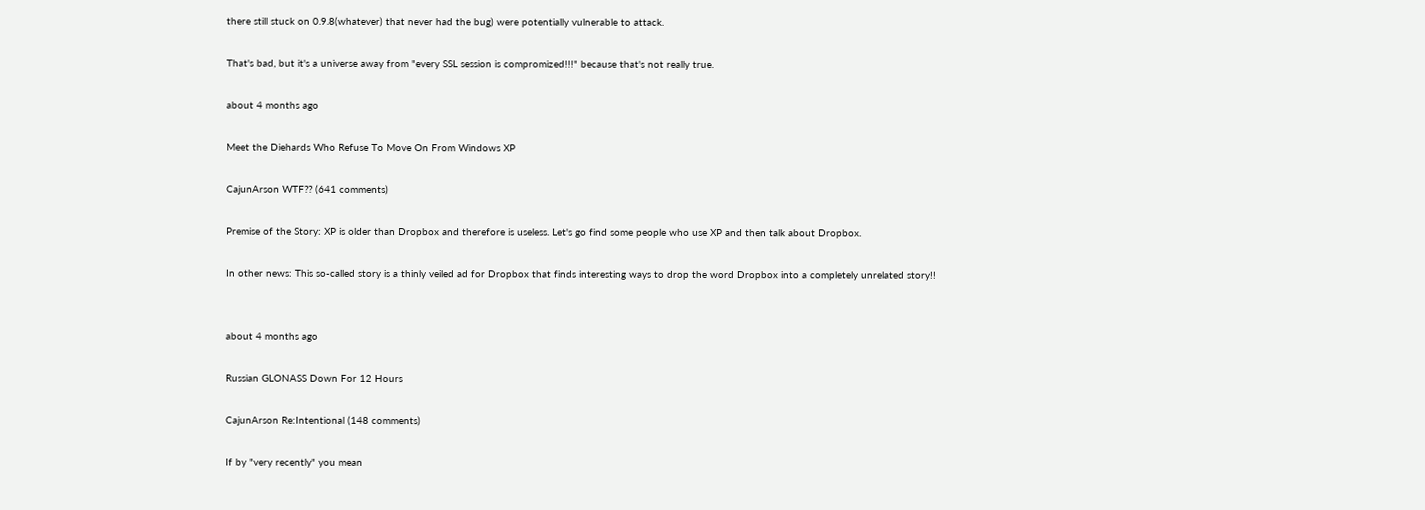there still stuck on 0.9.8(whatever) that never had the bug) were potentially vulnerable to attack.

That's bad, but it's a universe away from "every SSL session is compromized!!!" because that's not really true.

about 4 months ago

Meet the Diehards Who Refuse To Move On From Windows XP

CajunArson WTF?? (641 comments)

Premise of the Story: XP is older than Dropbox and therefore is useless. Let's go find some people who use XP and then talk about Dropbox.

In other news: This so-called story is a thinly veiled ad for Dropbox that finds interesting ways to drop the word Dropbox into a completely unrelated story!!


about 4 months ago

Russian GLONASS Down For 12 Hours

CajunArson Re:Intentional (148 comments)

If by "very recently" you mean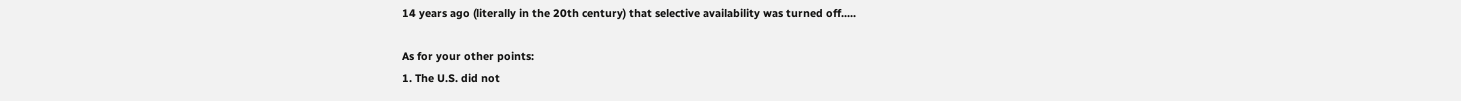14 years ago (literally in the 20th century) that selective availability was turned off.....

As for your other points:
1. The U.S. did not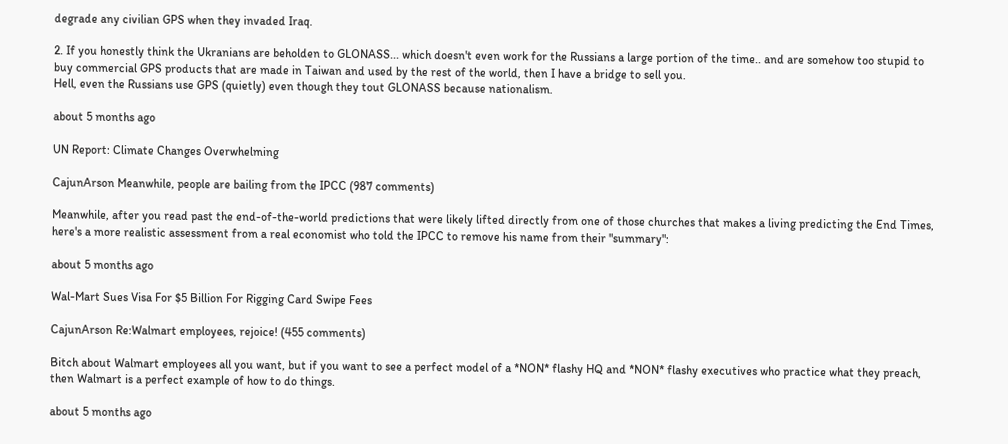degrade any civilian GPS when they invaded Iraq.

2. If you honestly think the Ukranians are beholden to GLONASS... which doesn't even work for the Russians a large portion of the time.. and are somehow too stupid to buy commercial GPS products that are made in Taiwan and used by the rest of the world, then I have a bridge to sell you.
Hell, even the Russians use GPS (quietly) even though they tout GLONASS because nationalism.

about 5 months ago

UN Report: Climate Changes Overwhelming

CajunArson Meanwhile, people are bailing from the IPCC (987 comments)

Meanwhile, after you read past the end-of-the-world predictions that were likely lifted directly from one of those churches that makes a living predicting the End Times, here's a more realistic assessment from a real economist who told the IPCC to remove his name from their "summary":

about 5 months ago

Wal-Mart Sues Visa For $5 Billion For Rigging Card Swipe Fees

CajunArson Re:Walmart employees, rejoice! (455 comments)

Bitch about Walmart employees all you want, but if you want to see a perfect model of a *NON* flashy HQ and *NON* flashy executives who practice what they preach, then Walmart is a perfect example of how to do things.

about 5 months ago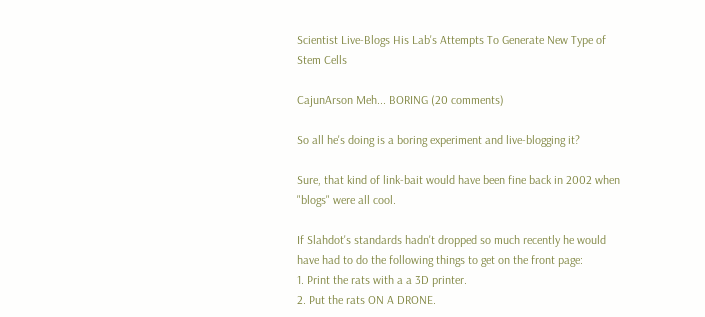Scientist Live-Blogs His Lab's Attempts To Generate New Type of Stem Cells

CajunArson Meh... BORING (20 comments)

So all he's doing is a boring experiment and live-blogging it?

Sure, that kind of link-bait would have been fine back in 2002 when "blogs" were all cool.

If Slahdot's standards hadn't dropped so much recently he would have had to do the following things to get on the front page:
1. Print the rats with a a 3D printer.
2. Put the rats ON A DRONE.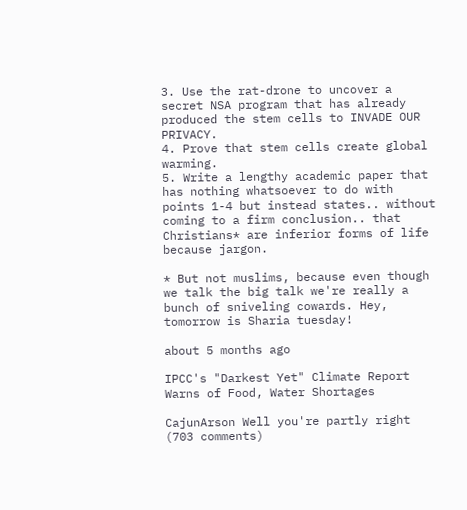3. Use the rat-drone to uncover a secret NSA program that has already produced the stem cells to INVADE OUR PRIVACY.
4. Prove that stem cells create global warming.
5. Write a lengthy academic paper that has nothing whatsoever to do with points 1-4 but instead states.. without coming to a firm conclusion.. that Christians* are inferior forms of life because jargon.

* But not muslims, because even though we talk the big talk we're really a bunch of sniveling cowards. Hey, tomorrow is Sharia tuesday!

about 5 months ago

IPCC's "Darkest Yet" Climate Report Warns of Food, Water Shortages

CajunArson Well you're partly right (703 comments)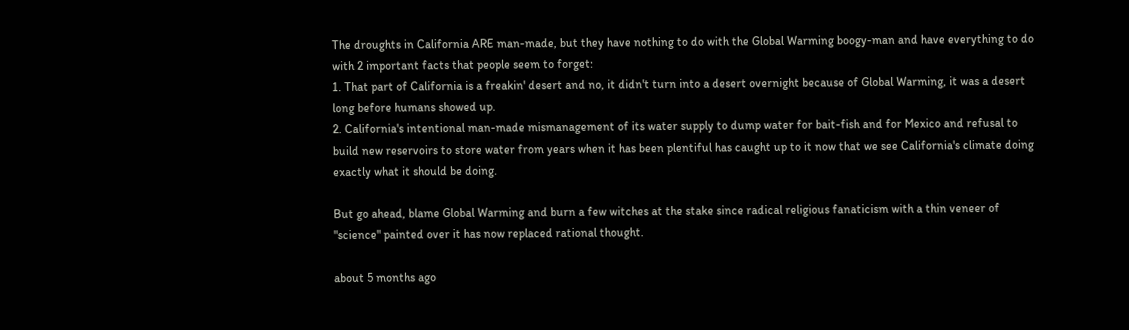The droughts in California ARE man-made, but they have nothing to do with the Global Warming boogy-man and have everything to do with 2 important facts that people seem to forget:
1. That part of California is a freakin' desert and no, it didn't turn into a desert overnight because of Global Warming, it was a desert long before humans showed up.
2. California's intentional man-made mismanagement of its water supply to dump water for bait-fish and for Mexico and refusal to build new reservoirs to store water from years when it has been plentiful has caught up to it now that we see California's climate doing exactly what it should be doing.

But go ahead, blame Global Warming and burn a few witches at the stake since radical religious fanaticism with a thin veneer of "science" painted over it has now replaced rational thought.

about 5 months ago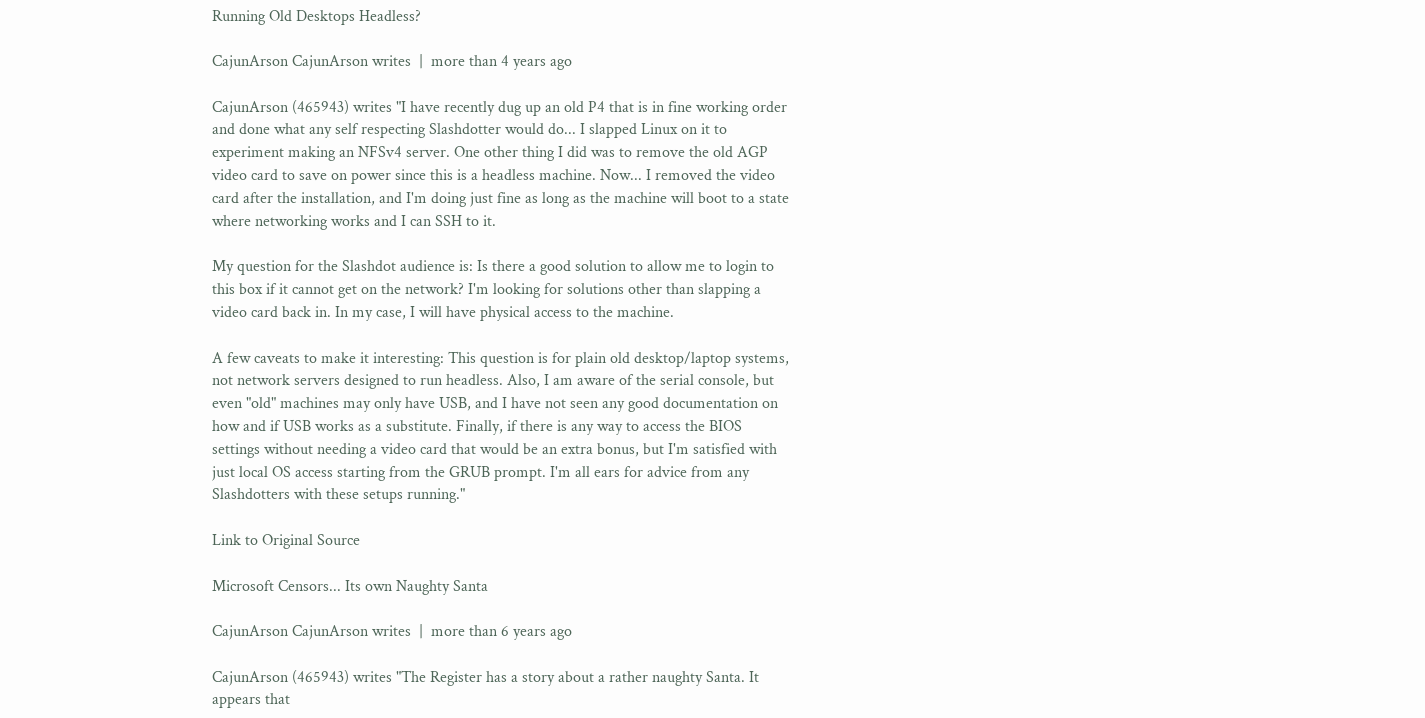Running Old Desktops Headless?

CajunArson CajunArson writes  |  more than 4 years ago

CajunArson (465943) writes "I have recently dug up an old P4 that is in fine working order and done what any self respecting Slashdotter would do... I slapped Linux on it to experiment making an NFSv4 server. One other thing I did was to remove the old AGP video card to save on power since this is a headless machine. Now... I removed the video card after the installation, and I'm doing just fine as long as the machine will boot to a state where networking works and I can SSH to it.

My question for the Slashdot audience is: Is there a good solution to allow me to login to this box if it cannot get on the network? I'm looking for solutions other than slapping a video card back in. In my case, I will have physical access to the machine.

A few caveats to make it interesting: This question is for plain old desktop/laptop systems, not network servers designed to run headless. Also, I am aware of the serial console, but even "old" machines may only have USB, and I have not seen any good documentation on how and if USB works as a substitute. Finally, if there is any way to access the BIOS settings without needing a video card that would be an extra bonus, but I'm satisfied with just local OS access starting from the GRUB prompt. I'm all ears for advice from any Slashdotters with these setups running."

Link to Original Source

Microsoft Censors... Its own Naughty Santa

CajunArson CajunArson writes  |  more than 6 years ago

CajunArson (465943) writes "The Register has a story about a rather naughty Santa. It appears that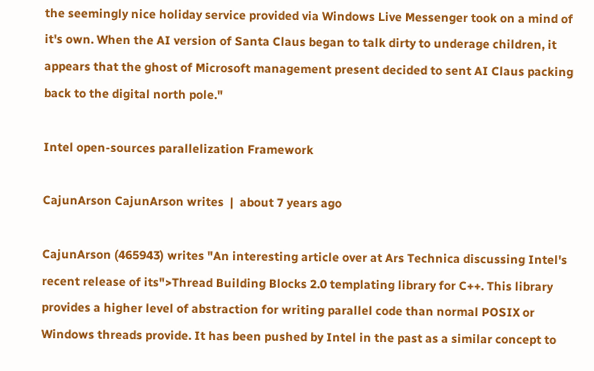the seemingly nice holiday service provided via Windows Live Messenger took on a mind of it's own. When the AI version of Santa Claus began to talk dirty to underage children, it appears that the ghost of Microsoft management present decided to sent AI Claus packing back to the digital north pole."

Intel open-sources parallelization Framework

CajunArson CajunArson writes  |  about 7 years ago

CajunArson (465943) writes "An interesting article over at Ars Technica discussing Intel's recent release of its">Thread Building Blocks 2.0 templating library for C++. This library provides a higher level of abstraction for writing parallel code than normal POSIX or Windows threads provide. It has been pushed by Intel in the past as a similar concept to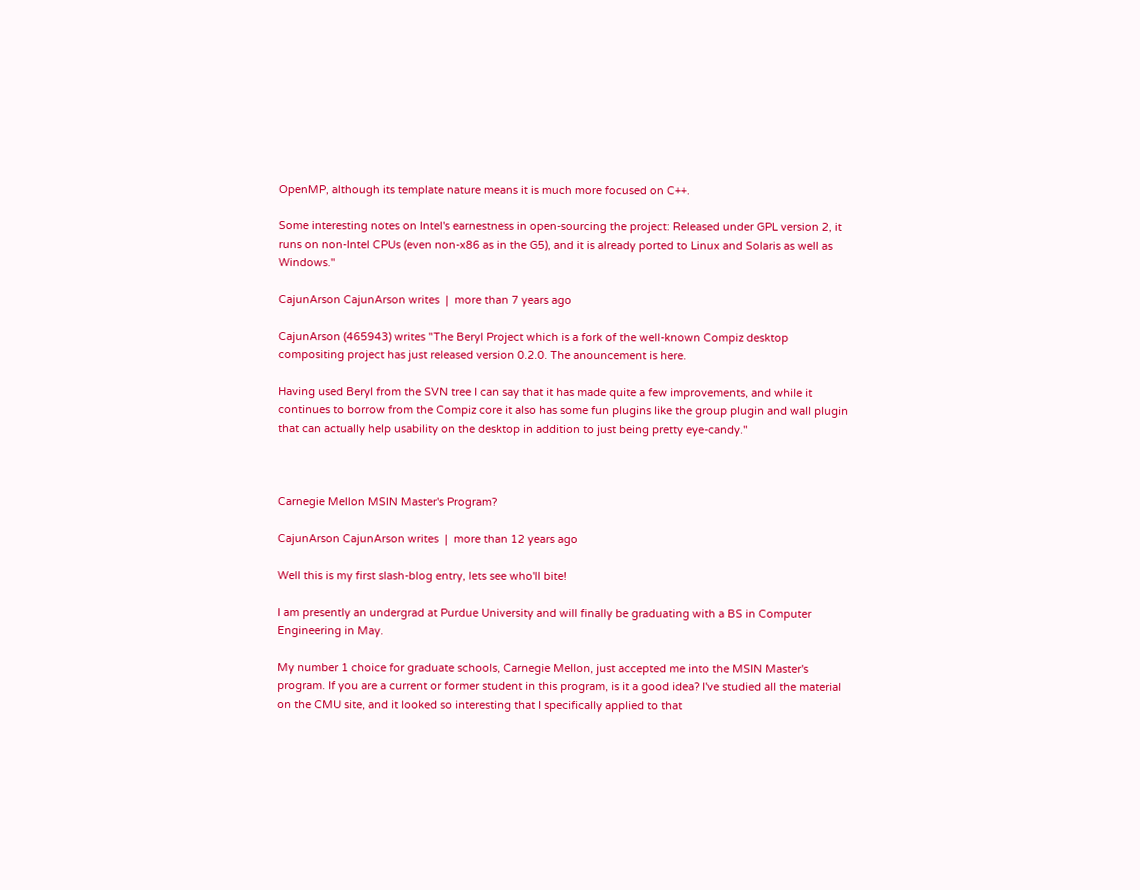OpenMP, although its template nature means it is much more focused on C++.

Some interesting notes on Intel's earnestness in open-sourcing the project: Released under GPL version 2, it runs on non-Intel CPUs (even non-x86 as in the G5), and it is already ported to Linux and Solaris as well as Windows."

CajunArson CajunArson writes  |  more than 7 years ago

CajunArson (465943) writes "The Beryl Project which is a fork of the well-known Compiz desktop compositing project has just released version 0.2.0. The anouncement is here.

Having used Beryl from the SVN tree I can say that it has made quite a few improvements, and while it continues to borrow from the Compiz core it also has some fun plugins like the group plugin and wall plugin that can actually help usability on the desktop in addition to just being pretty eye-candy."



Carnegie Mellon MSIN Master's Program?

CajunArson CajunArson writes  |  more than 12 years ago

Well this is my first slash-blog entry, lets see who'll bite!

I am presently an undergrad at Purdue University and will finally be graduating with a BS in Computer Engineering in May.

My number 1 choice for graduate schools, Carnegie Mellon, just accepted me into the MSIN Master's program. If you are a current or former student in this program, is it a good idea? I've studied all the material on the CMU site, and it looked so interesting that I specifically applied to that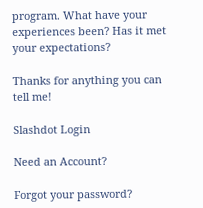program. What have your experiences been? Has it met your expectations?

Thanks for anything you can tell me!

Slashdot Login

Need an Account?

Forgot your password?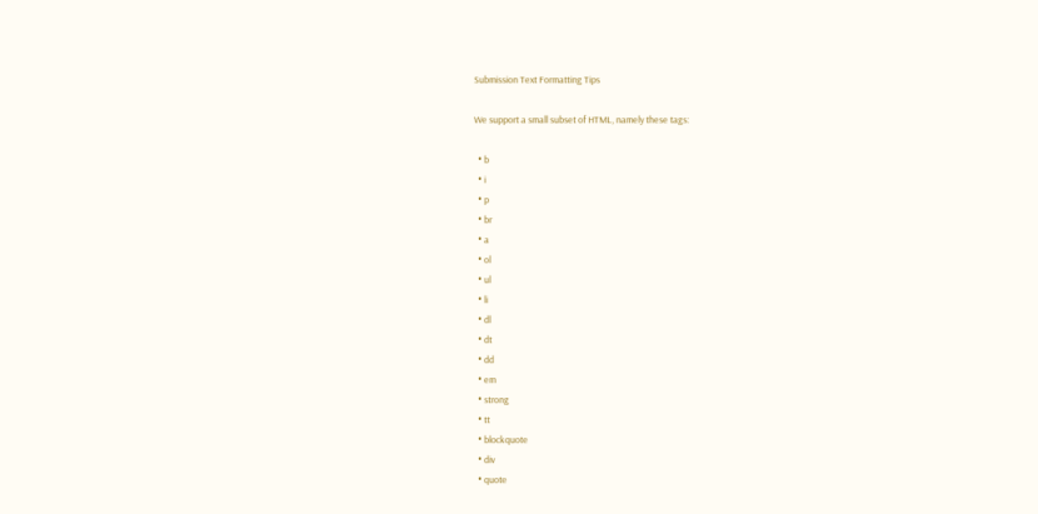Submission Text Formatting Tips

We support a small subset of HTML, namely these tags:

  • b
  • i
  • p
  • br
  • a
  • ol
  • ul
  • li
  • dl
  • dt
  • dd
  • em
  • strong
  • tt
  • blockquote
  • div
  • quote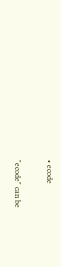• ecode

"ecode" can be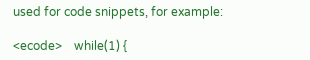used for code snippets, for example:

<ecode>    while(1) {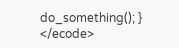do_something(); } </ecode>